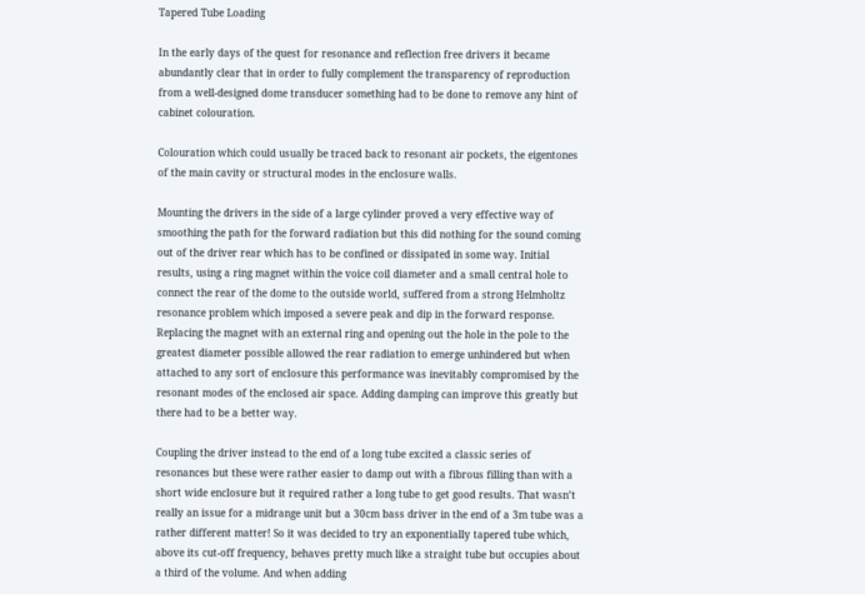Tapered Tube Loading

In the early days of the quest for resonance and reflection free drivers it became abundantly clear that in order to fully complement the transparency of reproduction from a well-designed dome transducer something had to be done to remove any hint of cabinet colouration.

Colouration which could usually be traced back to resonant air pockets, the eigentones of the main cavity or structural modes in the enclosure walls.

Mounting the drivers in the side of a large cylinder proved a very effective way of smoothing the path for the forward radiation but this did nothing for the sound coming out of the driver rear which has to be confined or dissipated in some way. Initial results, using a ring magnet within the voice coil diameter and a small central hole to connect the rear of the dome to the outside world, suffered from a strong Helmholtz resonance problem which imposed a severe peak and dip in the forward response. Replacing the magnet with an external ring and opening out the hole in the pole to the greatest diameter possible allowed the rear radiation to emerge unhindered but when attached to any sort of enclosure this performance was inevitably compromised by the resonant modes of the enclosed air space. Adding damping can improve this greatly but there had to be a better way.

Coupling the driver instead to the end of a long tube excited a classic series of resonances but these were rather easier to damp out with a fibrous filling than with a short wide enclosure but it required rather a long tube to get good results. That wasn’t really an issue for a midrange unit but a 30cm bass driver in the end of a 3m tube was a rather different matter! So it was decided to try an exponentially tapered tube which, above its cut-off frequency, behaves pretty much like a straight tube but occupies about a third of the volume. And when adding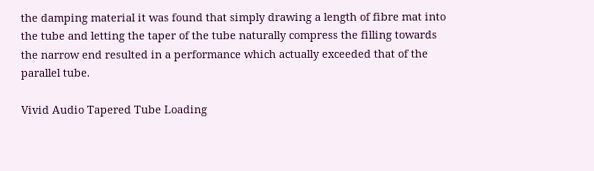the damping material it was found that simply drawing a length of fibre mat into the tube and letting the taper of the tube naturally compress the filling towards the narrow end resulted in a performance which actually exceeded that of the parallel tube.

Vivid Audio Tapered Tube Loading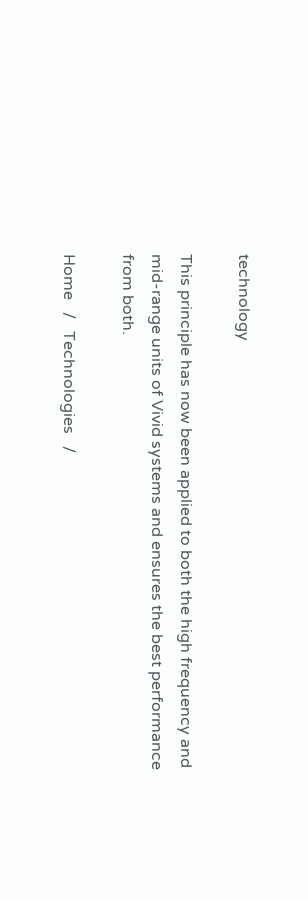technology

This principle has now been applied to both the high frequency and mid-range units of Vivid systems and ensures the best performance from both.

Home   /   Technologies   /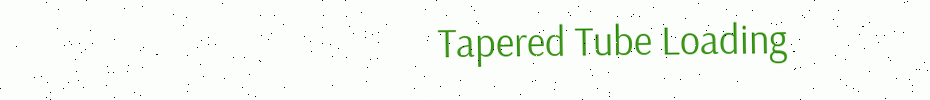Tapered Tube Loading